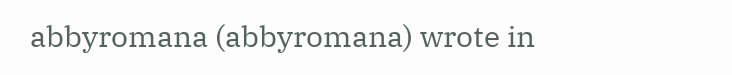abbyromana (abbyromana) wrote in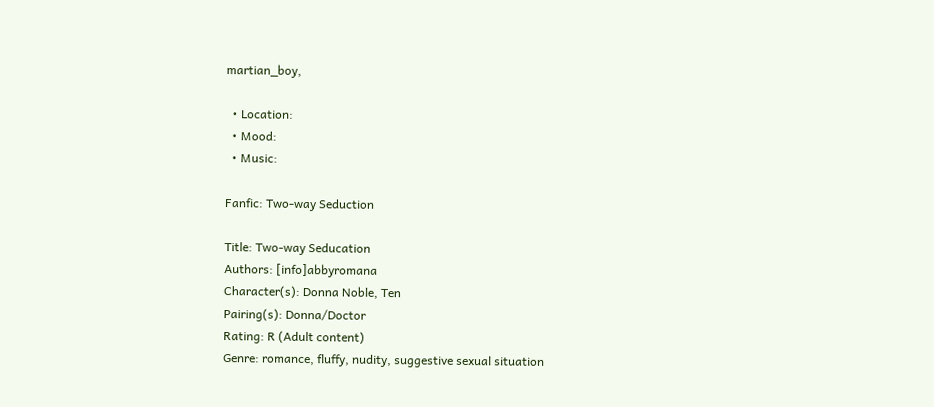martian_boy,

  • Location:
  • Mood:
  • Music:

Fanfic: Two-way Seduction

Title: Two-way Seducation
Authors: [info]abbyromana
Character(s): Donna Noble, Ten
Pairing(s): Donna/Doctor
Rating: R (Adult content)
Genre: romance, fluffy, nudity, suggestive sexual situation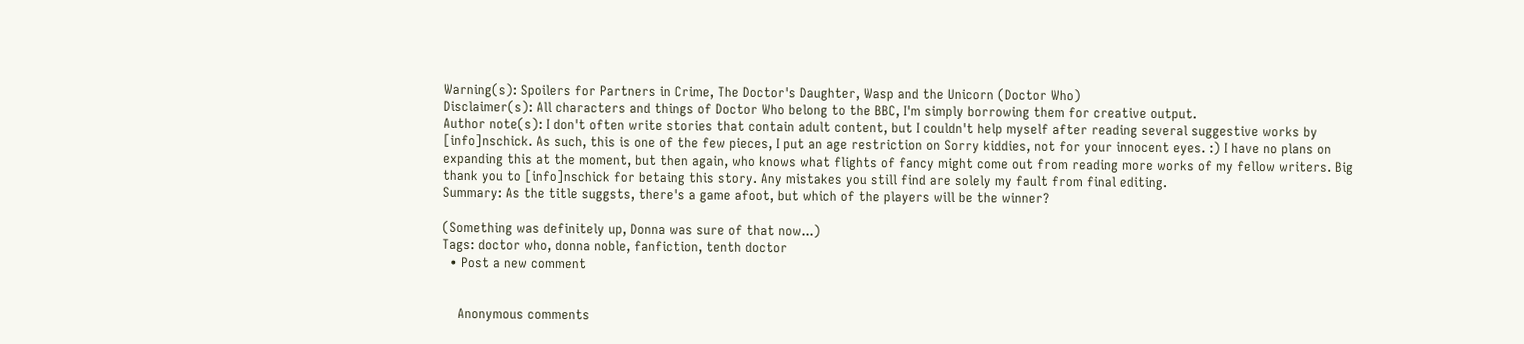Warning(s): Spoilers for Partners in Crime, The Doctor's Daughter, Wasp and the Unicorn (Doctor Who)
Disclaimer(s): All characters and things of Doctor Who belong to the BBC, I'm simply borrowing them for creative output.
Author note(s): I don't often write stories that contain adult content, but I couldn't help myself after reading several suggestive works by [info]nschick. As such, this is one of the few pieces, I put an age restriction on Sorry kiddies, not for your innocent eyes. :) I have no plans on expanding this at the moment, but then again, who knows what flights of fancy might come out from reading more works of my fellow writers. Big thank you to [info]nschick for betaing this story. Any mistakes you still find are solely my fault from final editing.
Summary: As the title suggsts, there's a game afoot, but which of the players will be the winner?

(Something was definitely up, Donna was sure of that now...)
Tags: doctor who, donna noble, fanfiction, tenth doctor
  • Post a new comment


    Anonymous comments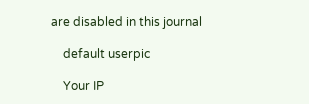are disabled in this journal

    default userpic

    Your IP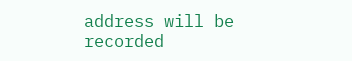address will be recorded